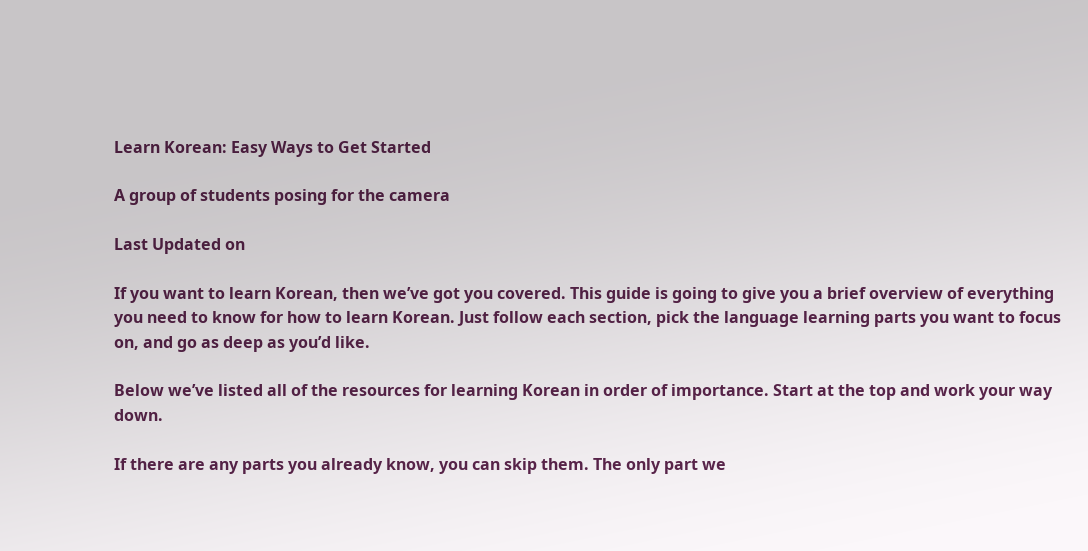Learn Korean: Easy Ways to Get Started

A group of students posing for the camera

Last Updated on

If you want to learn Korean, then we’ve got you covered. This guide is going to give you a brief overview of everything you need to know for how to learn Korean. Just follow each section, pick the language learning parts you want to focus on, and go as deep as you’d like.

Below we’ve listed all of the resources for learning Korean in order of importance. Start at the top and work your way down.

If there are any parts you already know, you can skip them. The only part we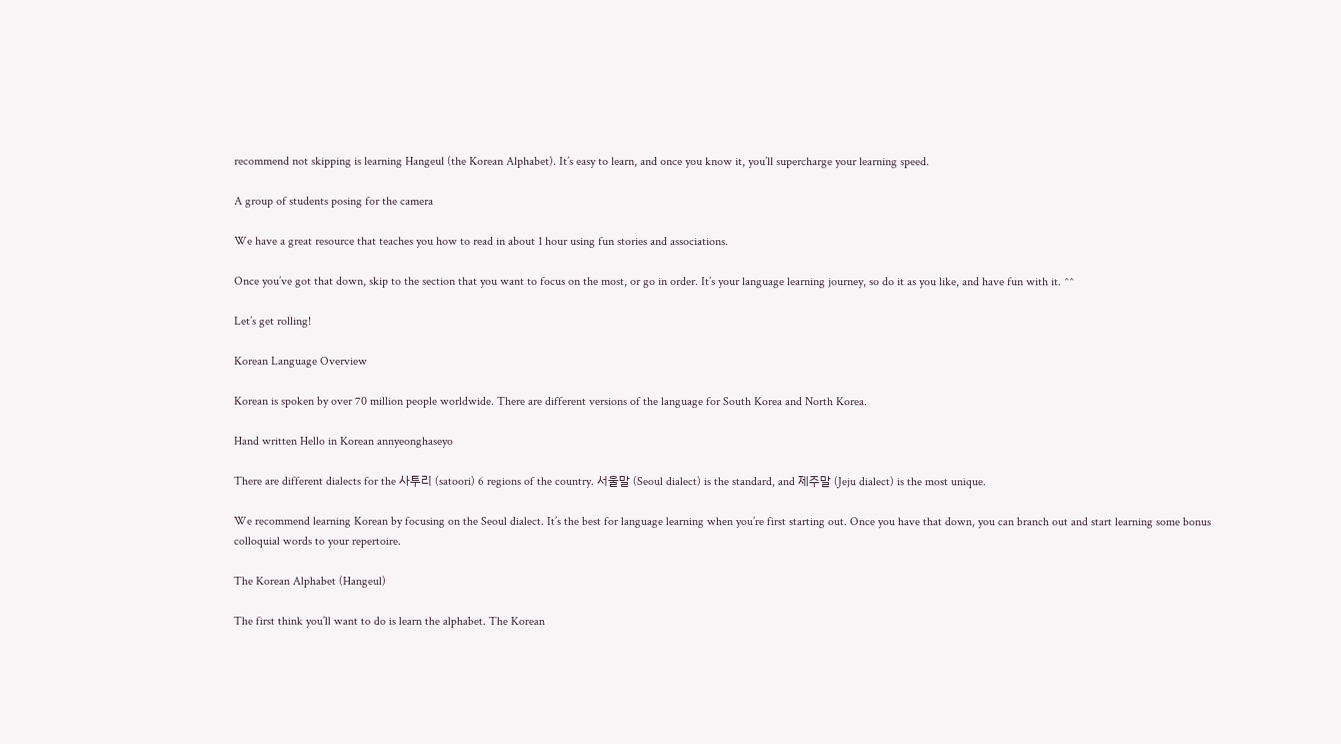recommend not skipping is learning Hangeul (the Korean Alphabet). It’s easy to learn, and once you know it, you’ll supercharge your learning speed.

A group of students posing for the camera

We have a great resource that teaches you how to read in about 1 hour using fun stories and associations.

Once you’ve got that down, skip to the section that you want to focus on the most, or go in order. It’s your language learning journey, so do it as you like, and have fun with it. ^^

Let’s get rolling!

Korean Language Overview

Korean is spoken by over 70 million people worldwide. There are different versions of the language for South Korea and North Korea.

Hand written Hello in Korean annyeonghaseyo

There are different dialects for the 사투리 (satoori) 6 regions of the country. 서울말 (Seoul dialect) is the standard, and 제주말 (Jeju dialect) is the most unique.

We recommend learning Korean by focusing on the Seoul dialect. It’s the best for language learning when you’re first starting out. Once you have that down, you can branch out and start learning some bonus colloquial words to your repertoire.

The Korean Alphabet (Hangeul)

The first think you’ll want to do is learn the alphabet. The Korean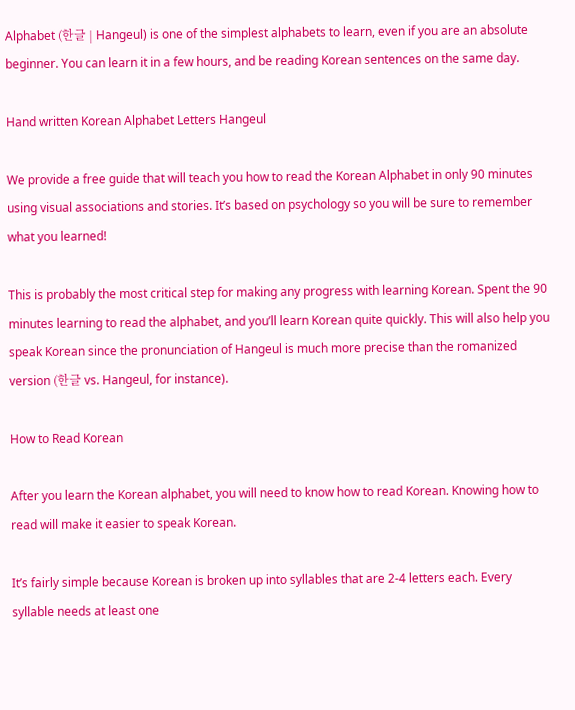Alphabet (한글 | Hangeul) is one of the simplest alphabets to learn, even if you are an absolute beginner. You can learn it in a few hours, and be reading Korean sentences on the same day.

Hand written Korean Alphabet Letters Hangeul

We provide a free guide that will teach you how to read the Korean Alphabet in only 90 minutes using visual associations and stories. It’s based on psychology so you will be sure to remember what you learned!

This is probably the most critical step for making any progress with learning Korean. Spent the 90 minutes learning to read the alphabet, and you’ll learn Korean quite quickly. This will also help you speak Korean since the pronunciation of Hangeul is much more precise than the romanized version (한글 vs. Hangeul, for instance).

How to Read Korean

After you learn the Korean alphabet, you will need to know how to read Korean. Knowing how to read will make it easier to speak Korean.

It’s fairly simple because Korean is broken up into syllables that are 2-4 letters each. Every syllable needs at least one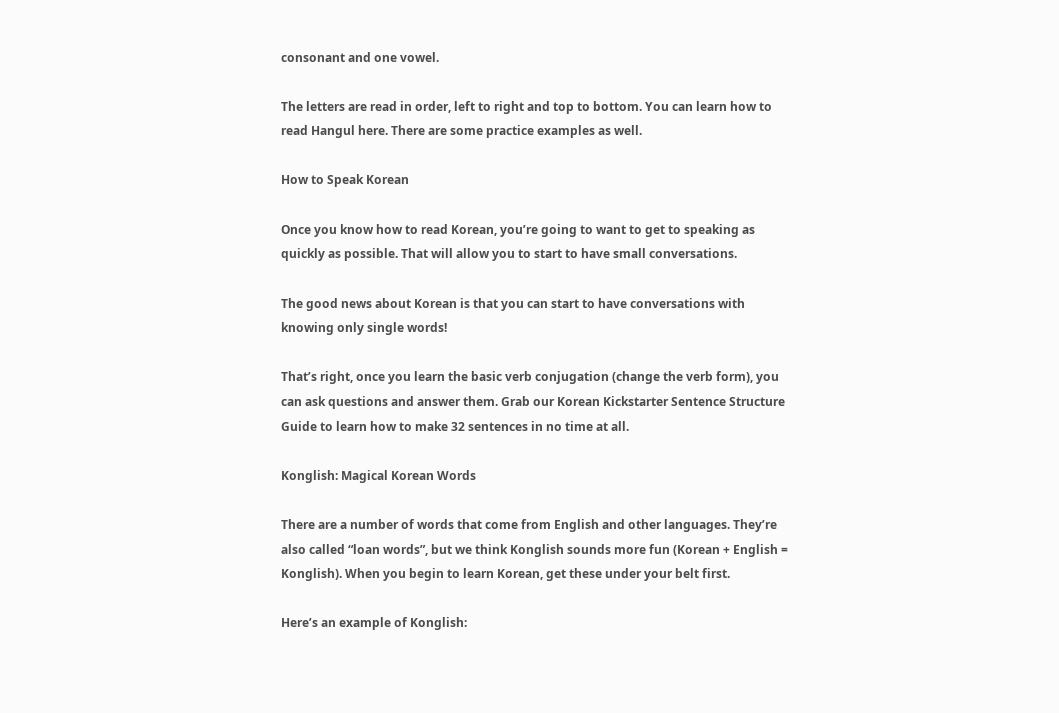consonant and one vowel.

The letters are read in order, left to right and top to bottom. You can learn how to read Hangul here. There are some practice examples as well.

How to Speak Korean

Once you know how to read Korean, you’re going to want to get to speaking as quickly as possible. That will allow you to start to have small conversations.

The good news about Korean is that you can start to have conversations with knowing only single words!

That’s right, once you learn the basic verb conjugation (change the verb form), you can ask questions and answer them. Grab our Korean Kickstarter Sentence Structure Guide to learn how to make 32 sentences in no time at all.

Konglish: Magical Korean Words

There are a number of words that come from English and other languages. They’re also called “loan words”, but we think Konglish sounds more fun (Korean + English = Konglish). When you begin to learn Korean, get these under your belt first.

Here’s an example of Konglish: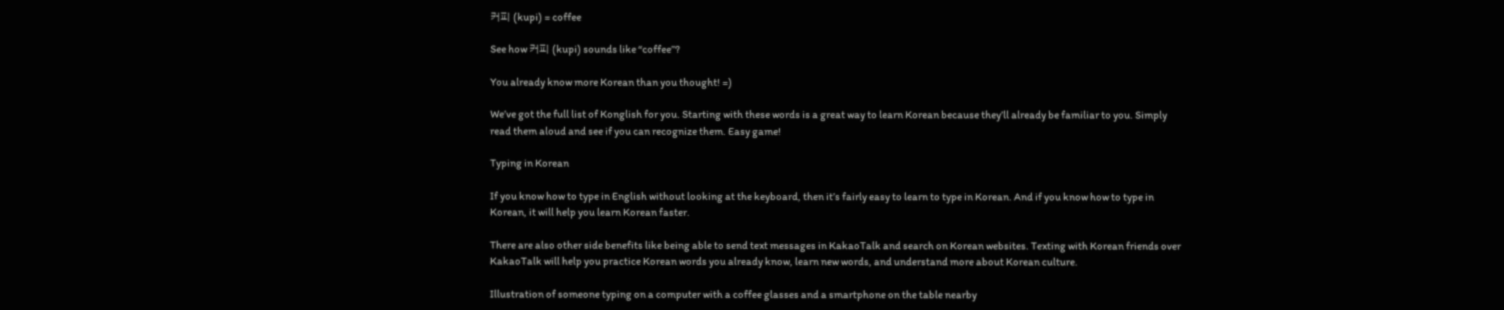커피 (kupi) = coffee

See how 커피 (kupi) sounds like “coffee”?

You already know more Korean than you thought! =)

We’ve got the full list of Konglish for you. Starting with these words is a great way to learn Korean because they’ll already be familiar to you. Simply read them aloud and see if you can recognize them. Easy game!

Typing in Korean

If you know how to type in English without looking at the keyboard, then it’s fairly easy to learn to type in Korean. And if you know how to type in Korean, it will help you learn Korean faster.

There are also other side benefits like being able to send text messages in KakaoTalk and search on Korean websites. Texting with Korean friends over KakaoTalk will help you practice Korean words you already know, learn new words, and understand more about Korean culture.

Illustration of someone typing on a computer with a coffee glasses and a smartphone on the table nearby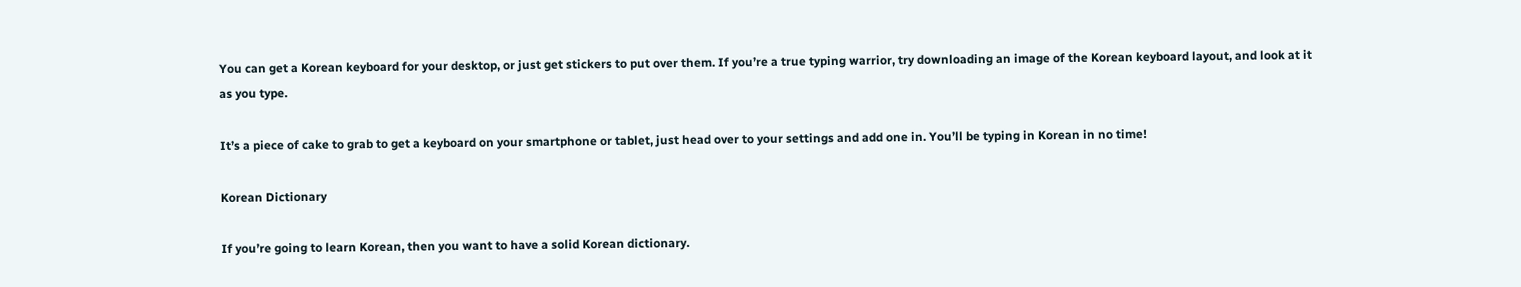You can get a Korean keyboard for your desktop, or just get stickers to put over them. If you’re a true typing warrior, try downloading an image of the Korean keyboard layout, and look at it as you type.

It’s a piece of cake to grab to get a keyboard on your smartphone or tablet, just head over to your settings and add one in. You’ll be typing in Korean in no time!

Korean Dictionary

If you’re going to learn Korean, then you want to have a solid Korean dictionary.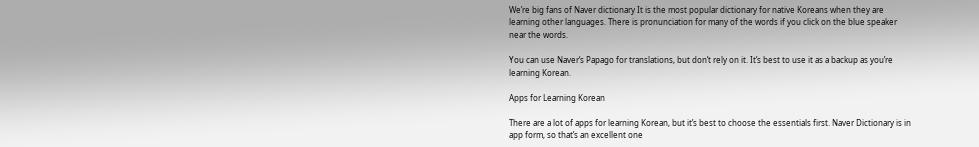We’re big fans of Naver dictionary It is the most popular dictionary for native Koreans when they are learning other languages. There is pronunciation for many of the words if you click on the blue speaker near the words.

You can use Naver’s Papago for translations, but don’t rely on it. It’s best to use it as a backup as you’re learning Korean.

Apps for Learning Korean

There are a lot of apps for learning Korean, but it’s best to choose the essentials first. Naver Dictionary is in app form, so that’s an excellent one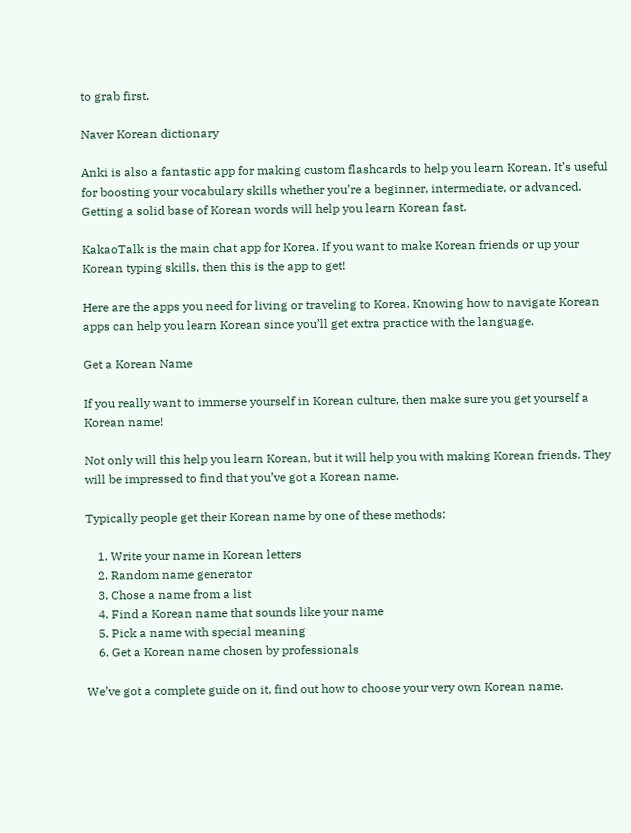to grab first.

Naver Korean dictionary

Anki is also a fantastic app for making custom flashcards to help you learn Korean. It’s useful for boosting your vocabulary skills whether you’re a beginner, intermediate, or advanced. Getting a solid base of Korean words will help you learn Korean fast.

KakaoTalk is the main chat app for Korea. If you want to make Korean friends or up your Korean typing skills, then this is the app to get!

Here are the apps you need for living or traveling to Korea. Knowing how to navigate Korean apps can help you learn Korean since you’ll get extra practice with the language.

Get a Korean Name

If you really want to immerse yourself in Korean culture, then make sure you get yourself a Korean name!

Not only will this help you learn Korean, but it will help you with making Korean friends. They will be impressed to find that you’ve got a Korean name.

Typically people get their Korean name by one of these methods:

    1. Write your name in Korean letters
    2. Random name generator
    3. Chose a name from a list
    4. Find a Korean name that sounds like your name
    5. Pick a name with special meaning
    6. Get a Korean name chosen by professionals

We’ve got a complete guide on it, find out how to choose your very own Korean name.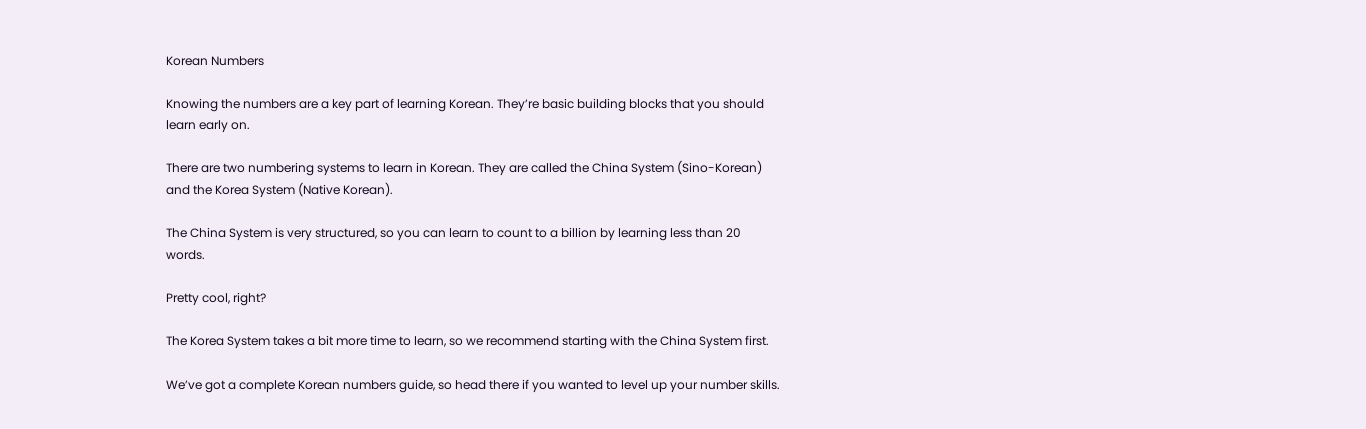Korean Numbers

Knowing the numbers are a key part of learning Korean. They’re basic building blocks that you should learn early on.

There are two numbering systems to learn in Korean. They are called the China System (Sino-Korean) and the Korea System (Native Korean).

The China System is very structured, so you can learn to count to a billion by learning less than 20 words.

Pretty cool, right?

The Korea System takes a bit more time to learn, so we recommend starting with the China System first.

We’ve got a complete Korean numbers guide, so head there if you wanted to level up your number skills.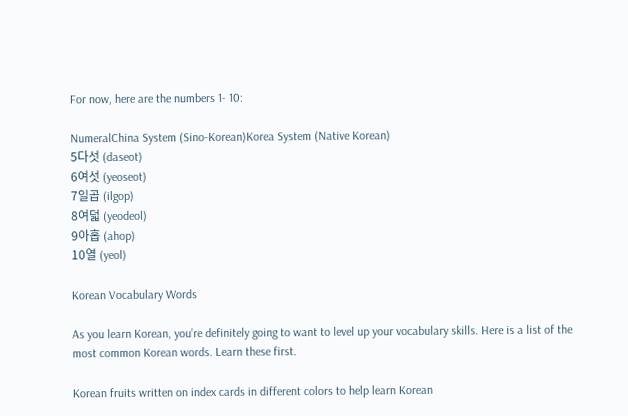For now, here are the numbers 1- 10:

NumeralChina System (Sino-Korean)Korea System (Native Korean)
5다섯 (daseot)
6여섯 (yeoseot)
7일곱 (ilgop)
8여덟 (yeodeol)
9아홉 (ahop)
10열 (yeol)

Korean Vocabulary Words

As you learn Korean, you’re definitely going to want to level up your vocabulary skills. Here is a list of the most common Korean words. Learn these first.

Korean fruits written on index cards in different colors to help learn Korean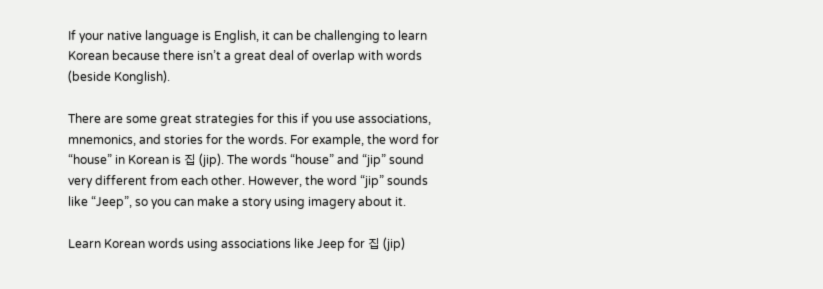If your native language is English, it can be challenging to learn Korean because there isn’t a great deal of overlap with words (beside Konglish).

There are some great strategies for this if you use associations, mnemonics, and stories for the words. For example, the word for “house” in Korean is 집 (jip). The words “house” and “jip” sound very different from each other. However, the word “jip” sounds like “Jeep”, so you can make a story using imagery about it.

Learn Korean words using associations like Jeep for 집 (jip)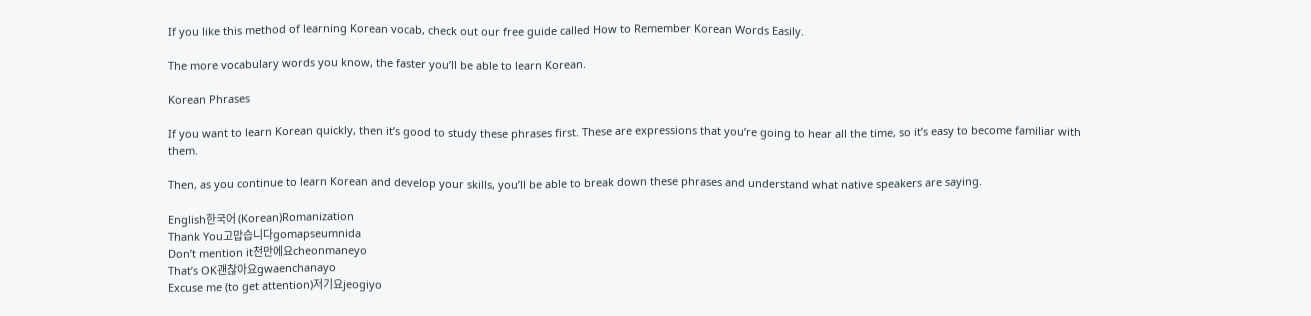If you like this method of learning Korean vocab, check out our free guide called How to Remember Korean Words Easily.

The more vocabulary words you know, the faster you’ll be able to learn Korean.

Korean Phrases

If you want to learn Korean quickly, then it’s good to study these phrases first. These are expressions that you’re going to hear all the time, so it’s easy to become familiar with them.

Then, as you continue to learn Korean and develop your skills, you’ll be able to break down these phrases and understand what native speakers are saying.

English한국어 (Korean)Romanization
Thank You고맙습니다gomapseumnida
Don’t mention it천만에요cheonmaneyo
That’s OK괜찮아요gwaenchanayo
Excuse me (to get attention)저기요jeogiyo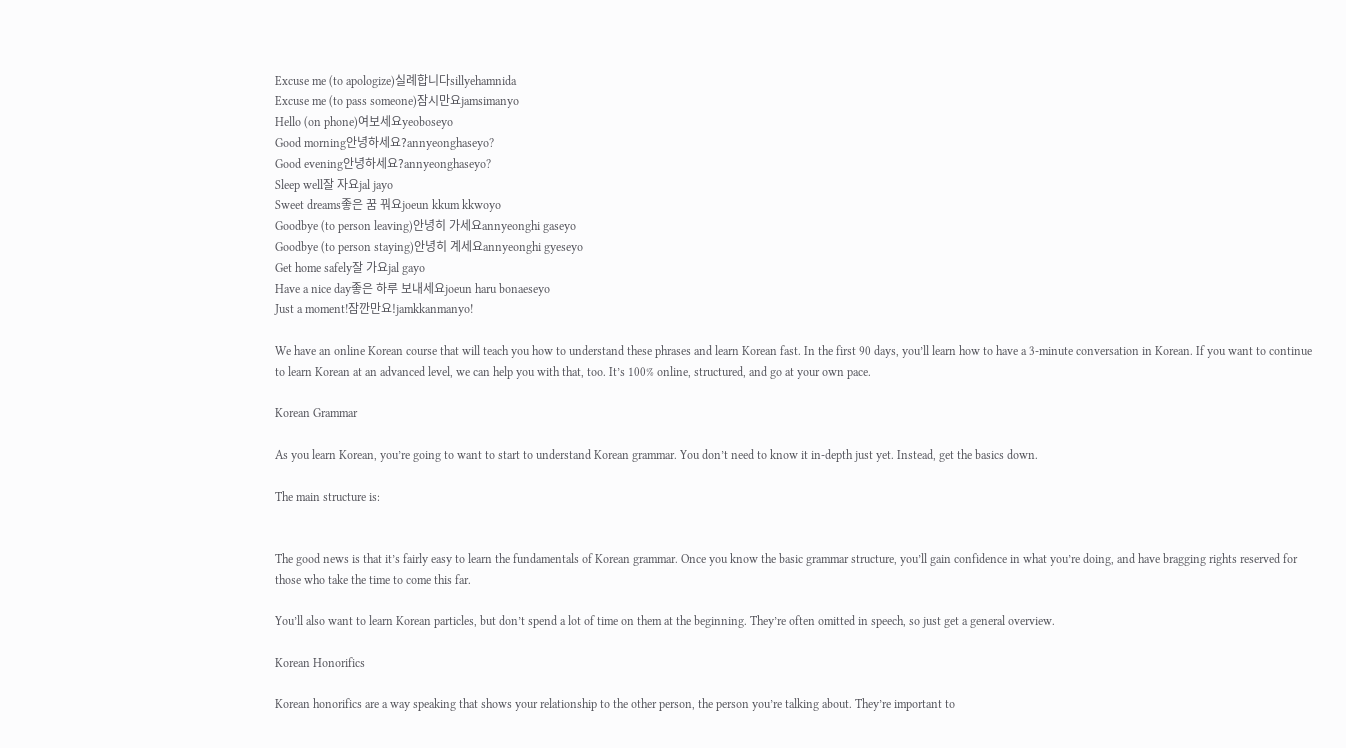Excuse me (to apologize)실례합니다sillyehamnida
Excuse me (to pass someone)잠시만요jamsimanyo
Hello (on phone)여보세요yeoboseyo
Good morning안녕하세요?annyeonghaseyo?
Good evening안녕하세요?annyeonghaseyo?
Sleep well잘 자요jal jayo
Sweet dreams좋은 꿈 꿔요joeun kkum kkwoyo
Goodbye (to person leaving)안녕히 가세요annyeonghi gaseyo
Goodbye (to person staying)안녕히 계세요annyeonghi gyeseyo
Get home safely잘 가요jal gayo
Have a nice day좋은 하루 보내세요joeun haru bonaeseyo
Just a moment!잠깐만요!jamkkanmanyo!

We have an online Korean course that will teach you how to understand these phrases and learn Korean fast. In the first 90 days, you’ll learn how to have a 3-minute conversation in Korean. If you want to continue to learn Korean at an advanced level, we can help you with that, too. It’s 100% online, structured, and go at your own pace.

Korean Grammar

As you learn Korean, you’re going to want to start to understand Korean grammar. You don’t need to know it in-depth just yet. Instead, get the basics down.

The main structure is:


The good news is that it’s fairly easy to learn the fundamentals of Korean grammar. Once you know the basic grammar structure, you’ll gain confidence in what you’re doing, and have bragging rights reserved for those who take the time to come this far.

You’ll also want to learn Korean particles, but don’t spend a lot of time on them at the beginning. They’re often omitted in speech, so just get a general overview.

Korean Honorifics

Korean honorifics are a way speaking that shows your relationship to the other person, the person you’re talking about. They’re important to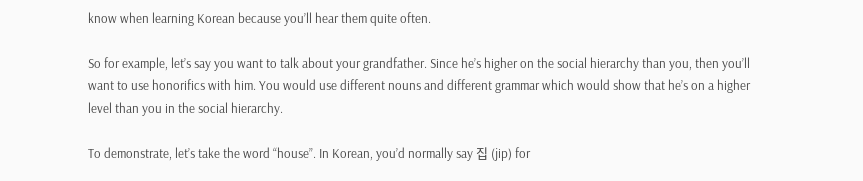know when learning Korean because you’ll hear them quite often.

So for example, let’s say you want to talk about your grandfather. Since he’s higher on the social hierarchy than you, then you’ll want to use honorifics with him. You would use different nouns and different grammar which would show that he’s on a higher level than you in the social hierarchy.

To demonstrate, let’s take the word “house”. In Korean, you’d normally say 집 (jip) for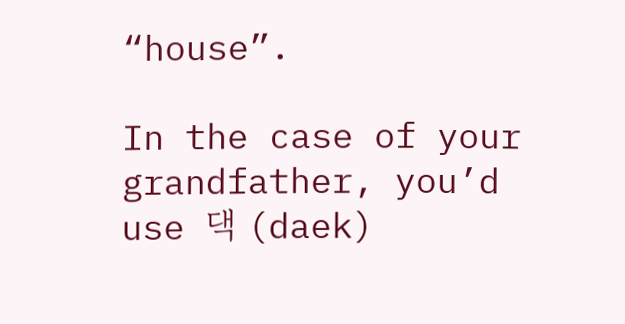“house”.

In the case of your grandfather, you’d use 댁 (daek)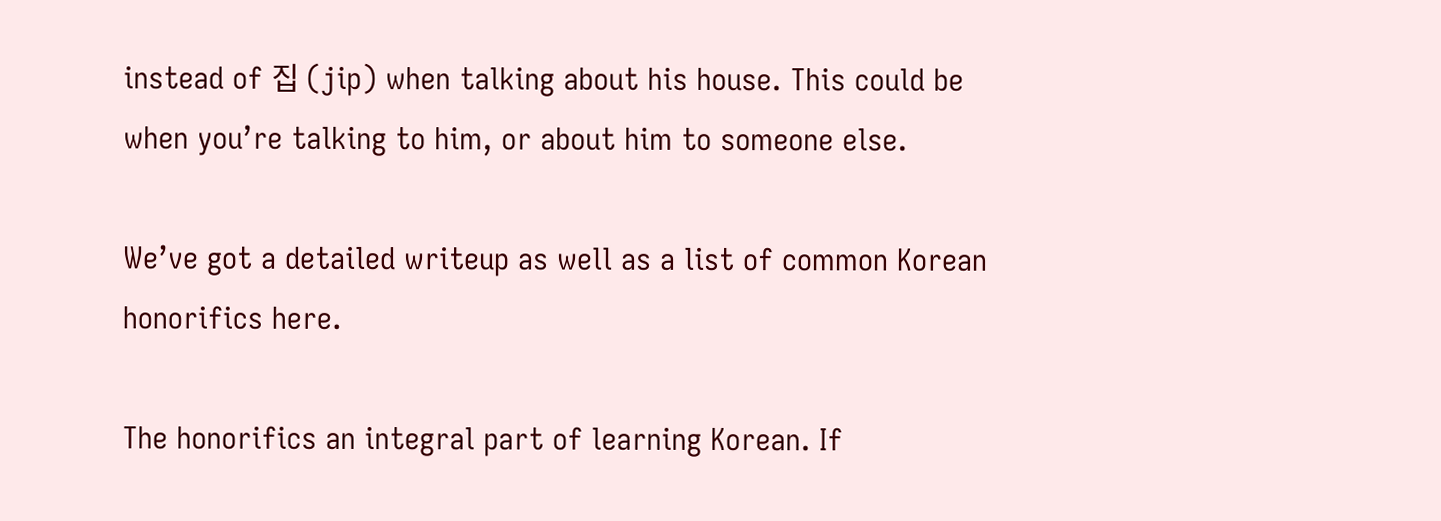instead of 집 (jip) when talking about his house. This could be when you’re talking to him, or about him to someone else.

We’ve got a detailed writeup as well as a list of common Korean honorifics here.

The honorifics an integral part of learning Korean. If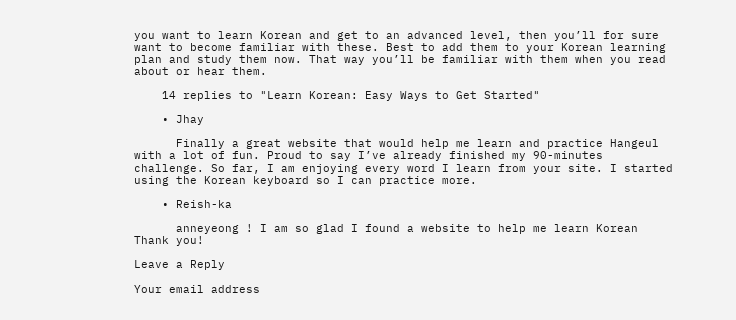you want to learn Korean and get to an advanced level, then you’ll for sure want to become familiar with these. Best to add them to your Korean learning plan and study them now. That way you’ll be familiar with them when you read about or hear them.

    14 replies to "Learn Korean: Easy Ways to Get Started"

    • Jhay

      Finally a great website that would help me learn and practice Hangeul with a lot of fun. Proud to say I’ve already finished my 90-minutes challenge. So far, I am enjoying every word I learn from your site. I started using the Korean keyboard so I can practice more.

    • Reish-ka

      anneyeong ! I am so glad I found a website to help me learn Korean Thank you!

Leave a Reply

Your email address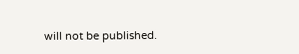will not be published.